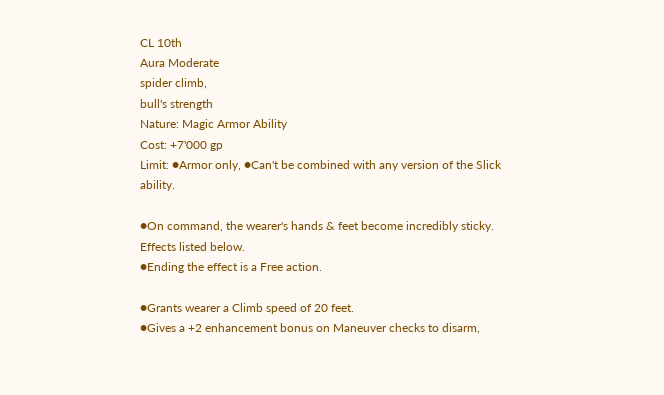CL 10th
Aura Moderate
spider climb,
bull's strength
Nature: Magic Armor Ability
Cost: +7'000 gp
Limit: ●Armor only, ●Can't be combined with any version of the Slick ability.

●On command, the wearer's hands & feet become incredibly sticky. Effects listed below.
●Ending the effect is a Free action.

●Grants wearer a Climb speed of 20 feet.
●Gives a +2 enhancement bonus on Maneuver checks to disarm,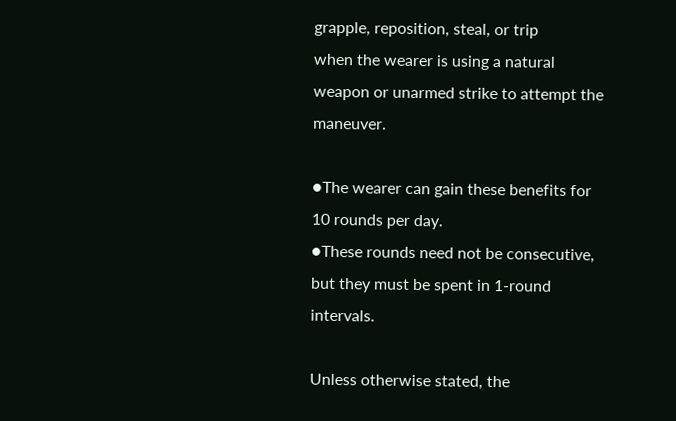grapple, reposition, steal, or trip
when the wearer is using a natural weapon or unarmed strike to attempt the maneuver.

●The wearer can gain these benefits for 10 rounds per day.
●These rounds need not be consecutive, but they must be spent in 1-round intervals.

Unless otherwise stated, the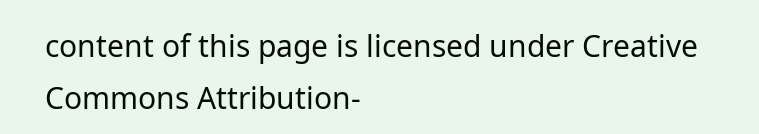content of this page is licensed under Creative Commons Attribution-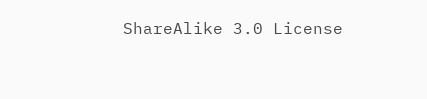ShareAlike 3.0 License